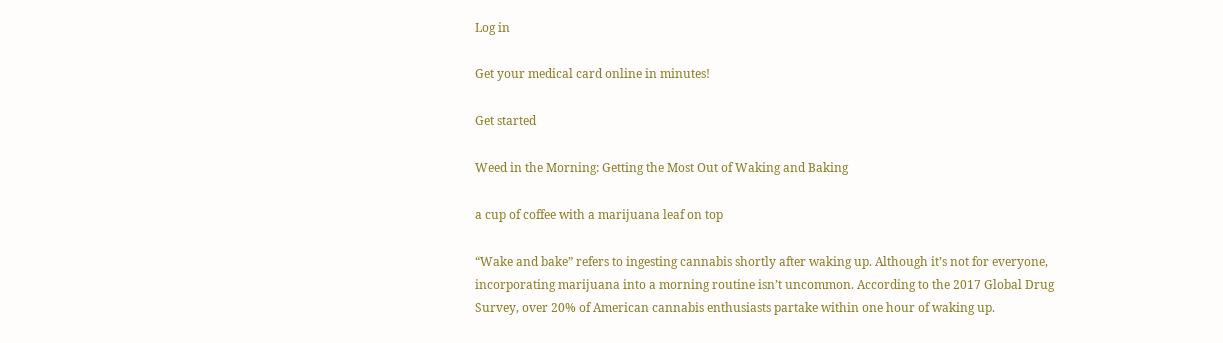Log in

Get your medical card online in minutes!

Get started

Weed in the Morning: Getting the Most Out of Waking and Baking

a cup of coffee with a marijuana leaf on top

“Wake and bake” refers to ingesting cannabis shortly after waking up. Although it’s not for everyone, incorporating marijuana into a morning routine isn’t uncommon. According to the 2017 Global Drug Survey, over 20% of American cannabis enthusiasts partake within one hour of waking up.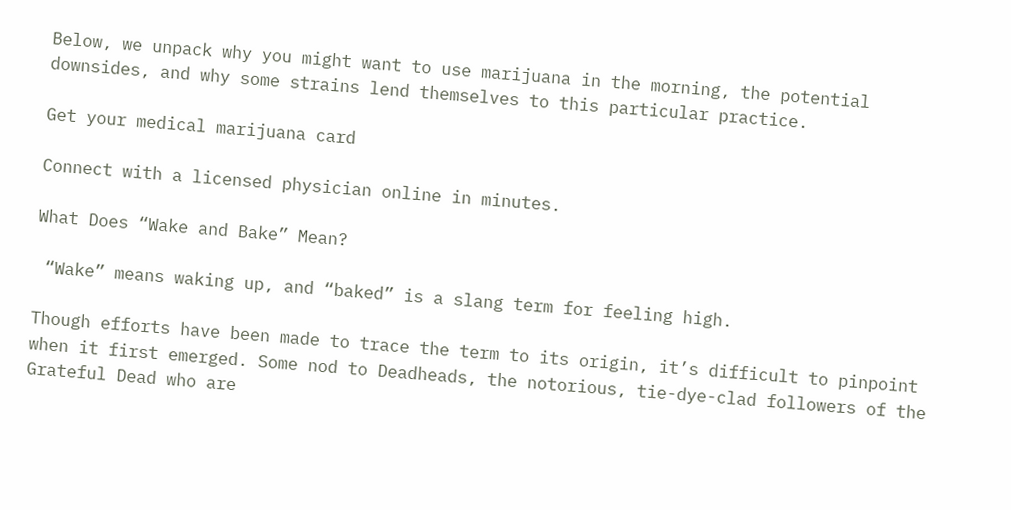Below, we unpack why you might want to use marijuana in the morning, the potential downsides, and why some strains lend themselves to this particular practice.

Get your medical marijuana card

Connect with a licensed physician online in minutes.

What Does “Wake and Bake” Mean?

 “Wake” means waking up, and “baked” is a slang term for feeling high.

Though efforts have been made to trace the term to its origin, it’s difficult to pinpoint when it first emerged. Some nod to Deadheads, the notorious, tie-dye-clad followers of the Grateful Dead who are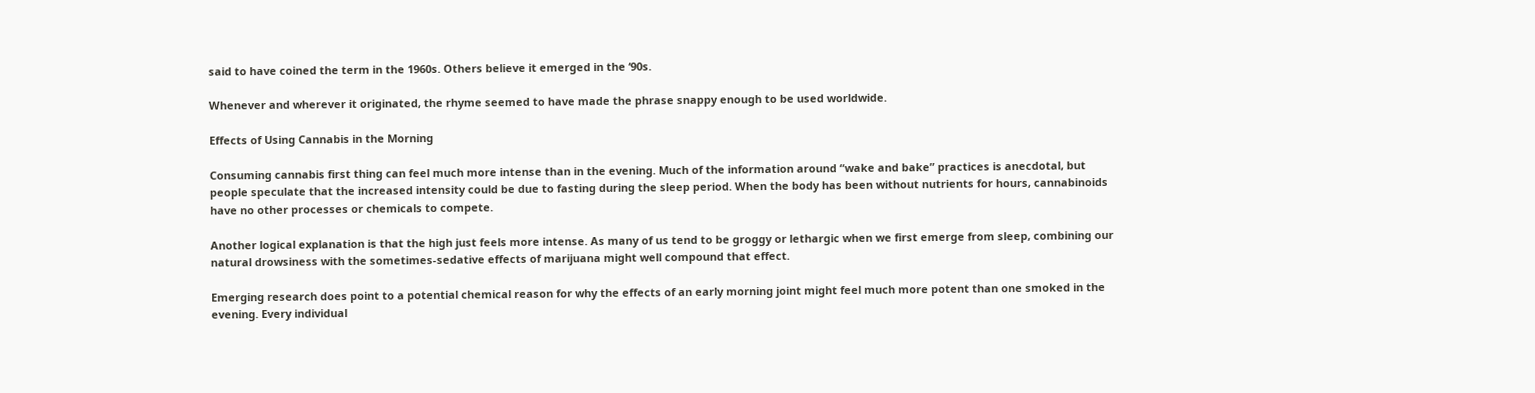said to have coined the term in the 1960s. Others believe it emerged in the ‘90s.

Whenever and wherever it originated, the rhyme seemed to have made the phrase snappy enough to be used worldwide.

Effects of Using Cannabis in the Morning

Consuming cannabis first thing can feel much more intense than in the evening. Much of the information around “wake and bake” practices is anecdotal, but people speculate that the increased intensity could be due to fasting during the sleep period. When the body has been without nutrients for hours, cannabinoids have no other processes or chemicals to compete.

Another logical explanation is that the high just feels more intense. As many of us tend to be groggy or lethargic when we first emerge from sleep, combining our natural drowsiness with the sometimes-sedative effects of marijuana might well compound that effect.

Emerging research does point to a potential chemical reason for why the effects of an early morning joint might feel much more potent than one smoked in the evening. Every individual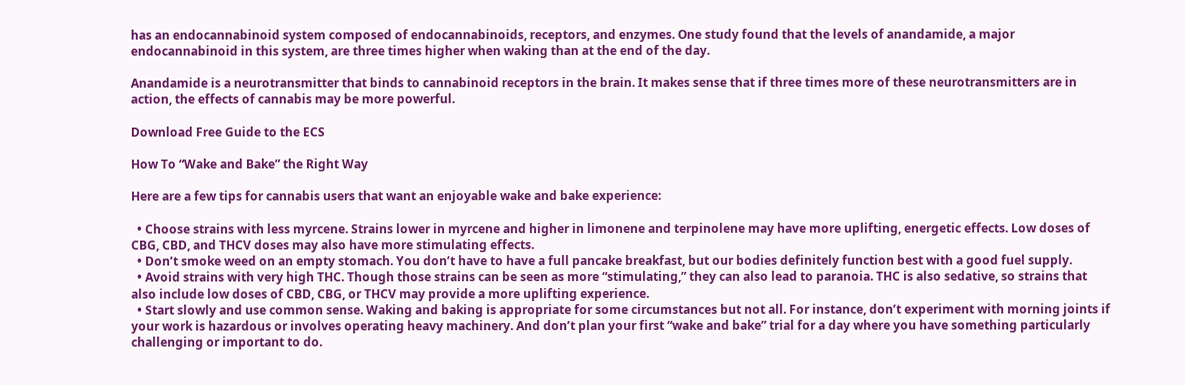has an endocannabinoid system composed of endocannabinoids, receptors, and enzymes. One study found that the levels of anandamide, a major endocannabinoid in this system, are three times higher when waking than at the end of the day.

Anandamide is a neurotransmitter that binds to cannabinoid receptors in the brain. It makes sense that if three times more of these neurotransmitters are in action, the effects of cannabis may be more powerful.

Download Free Guide to the ECS

How To “Wake and Bake” the Right Way

Here are a few tips for cannabis users that want an enjoyable wake and bake experience:

  • Choose strains with less myrcene. Strains lower in myrcene and higher in limonene and terpinolene may have more uplifting, energetic effects. Low doses of CBG, CBD, and THCV doses may also have more stimulating effects.
  • Don’t smoke weed on an empty stomach. You don’t have to have a full pancake breakfast, but our bodies definitely function best with a good fuel supply.
  • Avoid strains with very high THC. Though those strains can be seen as more “stimulating,” they can also lead to paranoia. THC is also sedative, so strains that also include low doses of CBD, CBG, or THCV may provide a more uplifting experience.
  • Start slowly and use common sense. Waking and baking is appropriate for some circumstances but not all. For instance, don’t experiment with morning joints if your work is hazardous or involves operating heavy machinery. And don’t plan your first “wake and bake” trial for a day where you have something particularly challenging or important to do.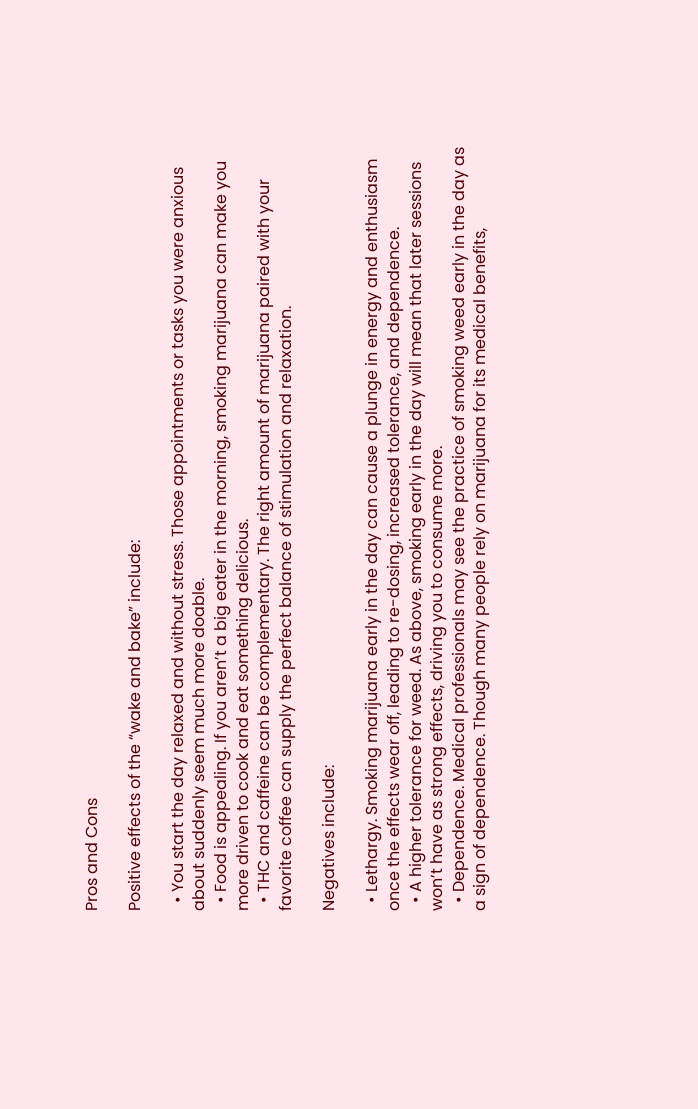Pros and Cons

Positive effects of the “wake and bake” include:

  • You start the day relaxed and without stress. Those appointments or tasks you were anxious about suddenly seem much more doable.
  • Food is appealing. If you aren’t a big eater in the morning, smoking marijuana can make you more driven to cook and eat something delicious.
  • THC and caffeine can be complementary. The right amount of marijuana paired with your favorite coffee can supply the perfect balance of stimulation and relaxation.

Negatives include:

  • Lethargy. Smoking marijuana early in the day can cause a plunge in energy and enthusiasm once the effects wear off, leading to re-dosing, increased tolerance, and dependence.
  • A higher tolerance for weed. As above, smoking early in the day will mean that later sessions won’t have as strong effects, driving you to consume more.
  • Dependence. Medical professionals may see the practice of smoking weed early in the day as a sign of dependence. Though many people rely on marijuana for its medical benefits,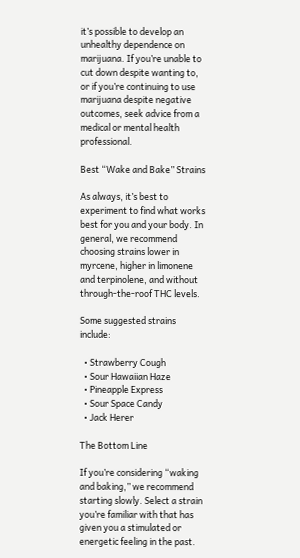it’s possible to develop an unhealthy dependence on marijuana. If you’re unable to cut down despite wanting to, or if you’re continuing to use marijuana despite negative outcomes, seek advice from a medical or mental health professional.

Best “Wake and Bake” Strains

As always, it’s best to experiment to find what works best for you and your body. In general, we recommend choosing strains lower in myrcene, higher in limonene and terpinolene, and without through-the-roof THC levels.

Some suggested strains include:

  • Strawberry Cough
  • Sour Hawaiian Haze
  • Pineapple Express
  • Sour Space Candy
  • Jack Herer

The Bottom Line

If you’re considering “waking and baking,” we recommend starting slowly. Select a strain you’re familiar with that has given you a stimulated or energetic feeling in the past.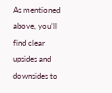As mentioned above, you’ll find clear upsides and downsides to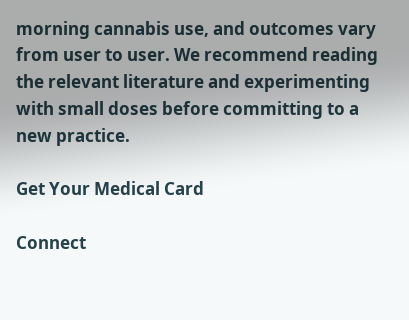morning cannabis use, and outcomes vary from user to user. We recommend reading the relevant literature and experimenting with small doses before committing to a new practice.

Get Your Medical Card

Connect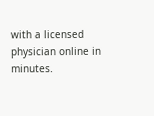with a licensed physician online in minutes.